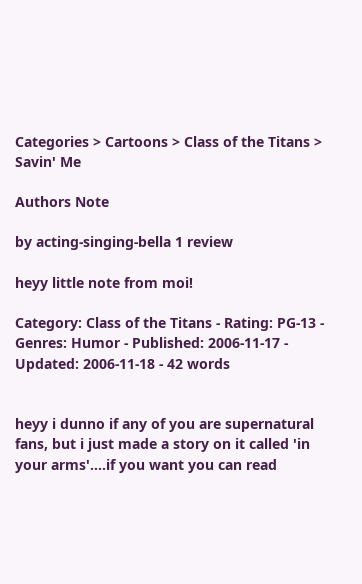Categories > Cartoons > Class of the Titans > Savin' Me

Authors Note

by acting-singing-bella 1 review

heyy little note from moi!

Category: Class of the Titans - Rating: PG-13 - Genres: Humor - Published: 2006-11-17 - Updated: 2006-11-18 - 42 words


heyy i dunno if any of you are supernatural fans, but i just made a story on it called 'in your arms'....if you want you can read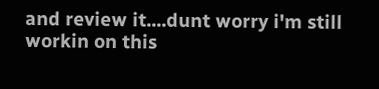and review it....dunt worry i'm still workin on this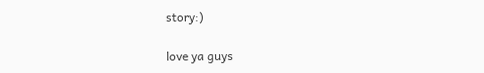story:)

love ya guys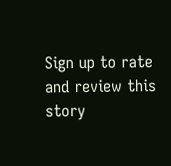Sign up to rate and review this story